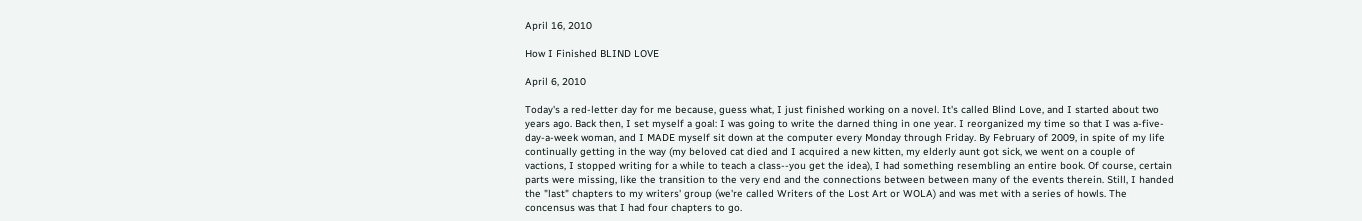April 16, 2010

How I Finished BLIND LOVE

April 6, 2010

Today's a red-letter day for me because, guess what, I just finished working on a novel. It's called Blind Love, and I started about two years ago. Back then, I set myself a goal: I was going to write the darned thing in one year. I reorganized my time so that I was a-five-day-a-week woman, and I MADE myself sit down at the computer every Monday through Friday. By February of 2009, in spite of my life continually getting in the way (my beloved cat died and I acquired a new kitten, my elderly aunt got sick, we went on a couple of vactions, I stopped writing for a while to teach a class--you get the idea), I had something resembling an entire book. Of course, certain parts were missing, like the transition to the very end and the connections between between many of the events therein. Still, I handed the "last" chapters to my writers' group (we're called Writers of the Lost Art or WOLA) and was met with a series of howls. The concensus was that I had four chapters to go.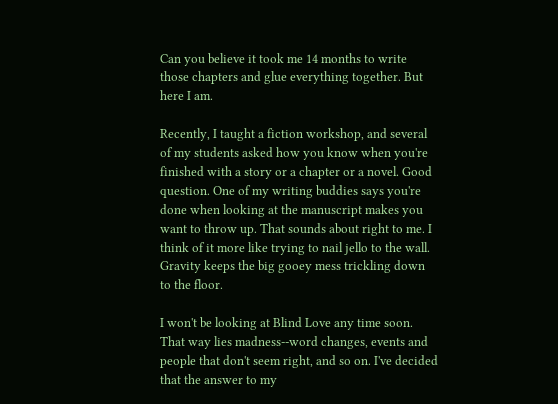Can you believe it took me 14 months to write those chapters and glue everything together. But here I am.

Recently, I taught a fiction workshop, and several of my students asked how you know when you're finished with a story or a chapter or a novel. Good question. One of my writing buddies says you're done when looking at the manuscript makes you want to throw up. That sounds about right to me. I think of it more like trying to nail jello to the wall. Gravity keeps the big gooey mess trickling down to the floor.

I won't be looking at Blind Love any time soon. That way lies madness--word changes, events and people that don't seem right, and so on. I've decided that the answer to my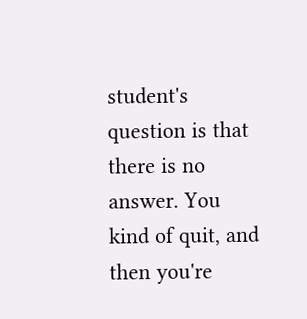student's question is that there is no answer. You kind of quit, and then you're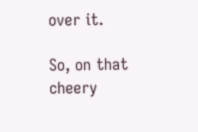over it.

So, on that cheery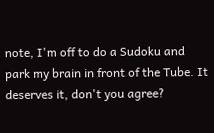note, I'm off to do a Sudoku and park my brain in front of the Tube. It deserves it, don't you agree?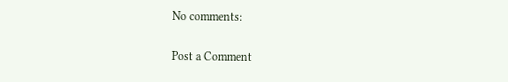No comments:

Post a Comment